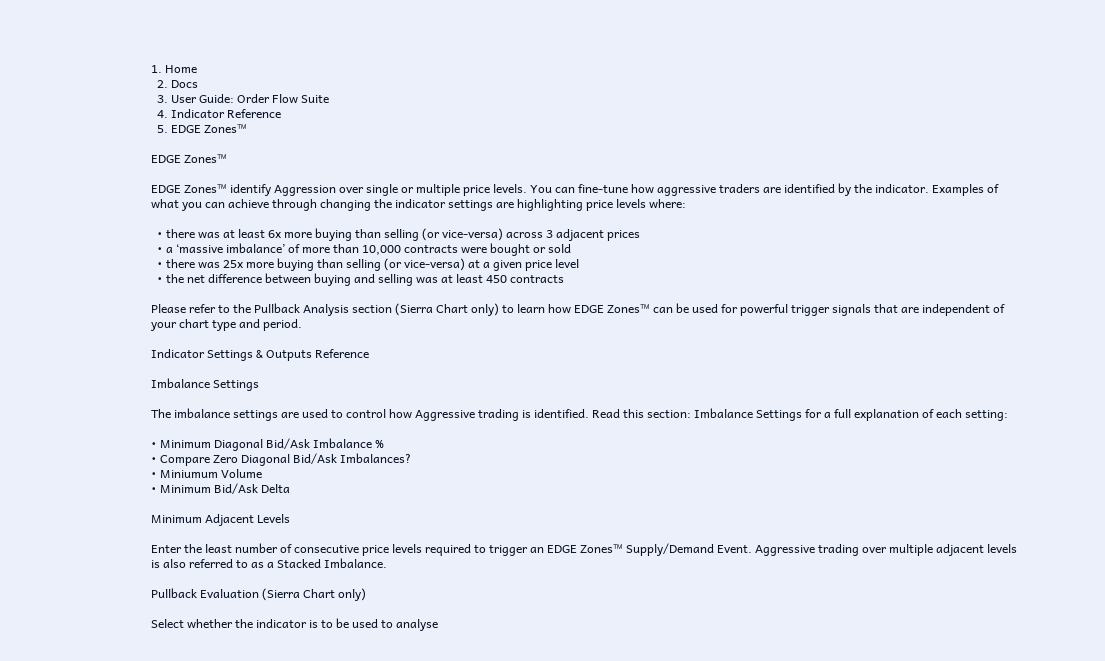1. Home
  2. Docs
  3. User Guide: Order Flow Suite
  4. Indicator Reference
  5. EDGE Zones™

EDGE Zones™

EDGE Zones™ identify Aggression over single or multiple price levels. You can fine-tune how aggressive traders are identified by the indicator. Examples of what you can achieve through changing the indicator settings are highlighting price levels where:

  • there was at least 6x more buying than selling (or vice-versa) across 3 adjacent prices
  • a ‘massive imbalance’ of more than 10,000 contracts were bought or sold
  • there was 25x more buying than selling (or vice-versa) at a given price level
  • the net difference between buying and selling was at least 450 contracts

Please refer to the Pullback Analysis section (Sierra Chart only) to learn how EDGE Zones™ can be used for powerful trigger signals that are independent of your chart type and period.

Indicator Settings & Outputs Reference

Imbalance Settings

The imbalance settings are used to control how Aggressive trading is identified. Read this section: Imbalance Settings for a full explanation of each setting:

• Minimum Diagonal Bid/Ask Imbalance %
• Compare Zero Diagonal Bid/Ask Imbalances?
• Miniumum Volume
• Minimum Bid/Ask Delta

Minimum Adjacent Levels

Enter the least number of consecutive price levels required to trigger an EDGE Zones™ Supply/Demand Event. Aggressive trading over multiple adjacent levels is also referred to as a Stacked Imbalance.

Pullback Evaluation (Sierra Chart only)

Select whether the indicator is to be used to analyse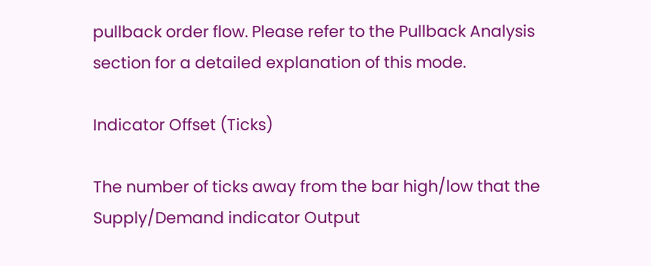pullback order flow. Please refer to the Pullback Analysis section for a detailed explanation of this mode.

Indicator Offset (Ticks)

The number of ticks away from the bar high/low that the Supply/Demand indicator Output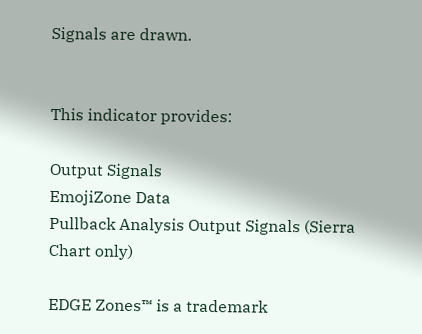Signals are drawn.


This indicator provides:

Output Signals
EmojiZone Data
Pullback Analysis Output Signals (Sierra Chart only)

EDGE Zones™ is a trademark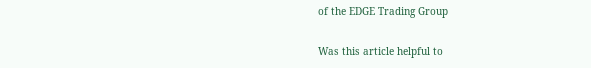of the EDGE Trading Group

Was this article helpful to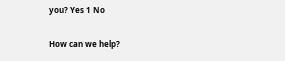you? Yes 1 No

How can we help?